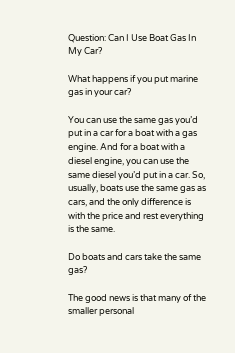Question: Can I Use Boat Gas In My Car?

What happens if you put marine gas in your car?

You can use the same gas you’d put in a car for a boat with a gas engine. And for a boat with a diesel engine, you can use the same diesel you’d put in a car. So, usually, boats use the same gas as cars, and the only difference is with the price and rest everything is the same.

Do boats and cars take the same gas?

The good news is that many of the smaller personal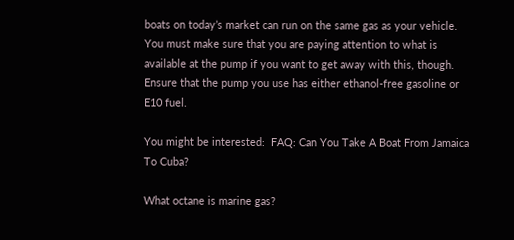boats on today’s market can run on the same gas as your vehicle. You must make sure that you are paying attention to what is available at the pump if you want to get away with this, though. Ensure that the pump you use has either ethanol-free gasoline or E10 fuel.

You might be interested:  FAQ: Can You Take A Boat From Jamaica To Cuba?

What octane is marine gas?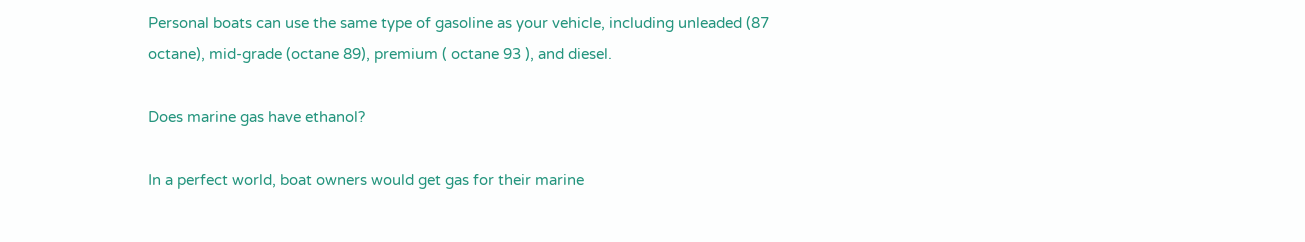Personal boats can use the same type of gasoline as your vehicle, including unleaded (87 octane), mid-grade (octane 89), premium ( octane 93 ), and diesel.

Does marine gas have ethanol?

In a perfect world, boat owners would get gas for their marine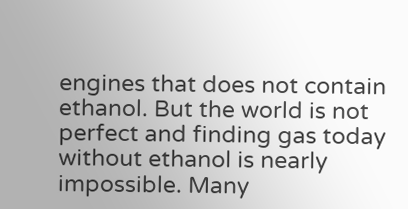engines that does not contain ethanol. But the world is not perfect and finding gas today without ethanol is nearly impossible. Many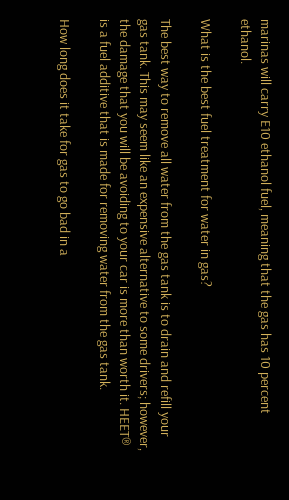marinas will carry E10 ethanol fuel, meaning that the gas has 10 percent ethanol.

What is the best fuel treatment for water in gas?

The best way to remove all water from the gas tank is to drain and refill your gas tank. This may seem like an expensive alternative to some drivers; however, the damage that you will be avoiding to your car is more than worth it. HEET® is a fuel additive that is made for removing water from the gas tank.

How long does it take for gas to go bad in a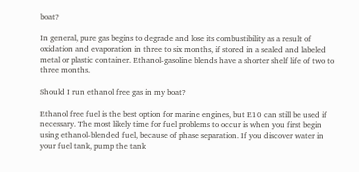boat?

In general, pure gas begins to degrade and lose its combustibility as a result of oxidation and evaporation in three to six months, if stored in a sealed and labeled metal or plastic container. Ethanol-gasoline blends have a shorter shelf life of two to three months.

Should I run ethanol free gas in my boat?

Ethanol free fuel is the best option for marine engines, but E10 can still be used if necessary. The most likely time for fuel problems to occur is when you first begin using ethanol-blended fuel, because of phase separation. If you discover water in your fuel tank, pump the tank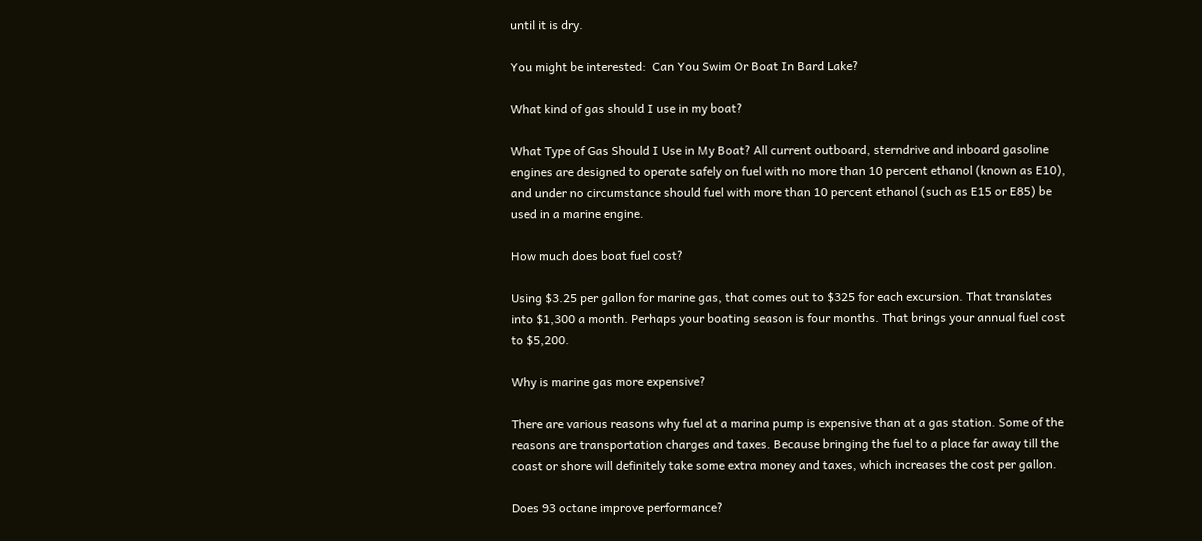until it is dry.

You might be interested:  Can You Swim Or Boat In Bard Lake?

What kind of gas should I use in my boat?

What Type of Gas Should I Use in My Boat? All current outboard, sterndrive and inboard gasoline engines are designed to operate safely on fuel with no more than 10 percent ethanol (known as E10), and under no circumstance should fuel with more than 10 percent ethanol (such as E15 or E85) be used in a marine engine.

How much does boat fuel cost?

Using $3.25 per gallon for marine gas, that comes out to $325 for each excursion. That translates into $1,300 a month. Perhaps your boating season is four months. That brings your annual fuel cost to $5,200.

Why is marine gas more expensive?

There are various reasons why fuel at a marina pump is expensive than at a gas station. Some of the reasons are transportation charges and taxes. Because bringing the fuel to a place far away till the coast or shore will definitely take some extra money and taxes, which increases the cost per gallon.

Does 93 octane improve performance?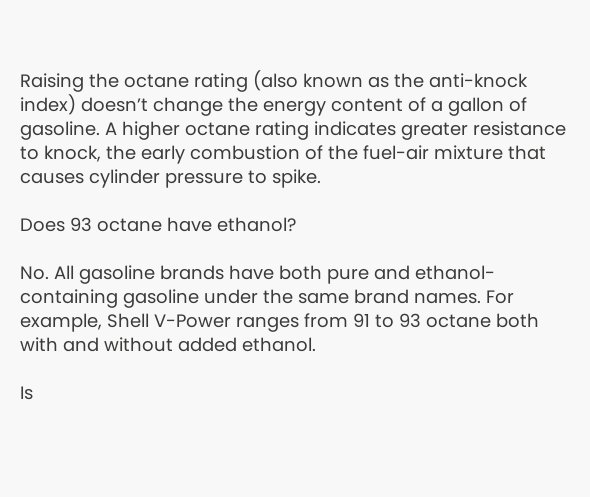Raising the octane rating (also known as the anti-knock index) doesn’t change the energy content of a gallon of gasoline. A higher octane rating indicates greater resistance to knock, the early combustion of the fuel-air mixture that causes cylinder pressure to spike.

Does 93 octane have ethanol?

No. All gasoline brands have both pure and ethanol-containing gasoline under the same brand names. For example, Shell V-Power ranges from 91 to 93 octane both with and without added ethanol.

Is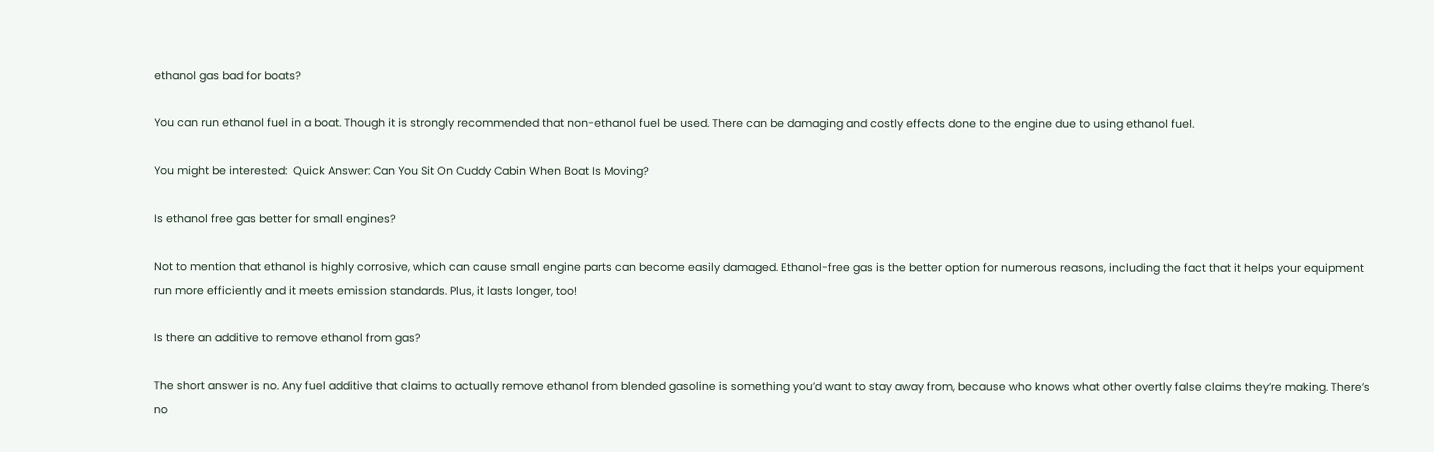ethanol gas bad for boats?

You can run ethanol fuel in a boat. Though it is strongly recommended that non-ethanol fuel be used. There can be damaging and costly effects done to the engine due to using ethanol fuel.

You might be interested:  Quick Answer: Can You Sit On Cuddy Cabin When Boat Is Moving?

Is ethanol free gas better for small engines?

Not to mention that ethanol is highly corrosive, which can cause small engine parts can become easily damaged. Ethanol-free gas is the better option for numerous reasons, including the fact that it helps your equipment run more efficiently and it meets emission standards. Plus, it lasts longer, too!

Is there an additive to remove ethanol from gas?

The short answer is no. Any fuel additive that claims to actually remove ethanol from blended gasoline is something you’d want to stay away from, because who knows what other overtly false claims they’re making. There’s no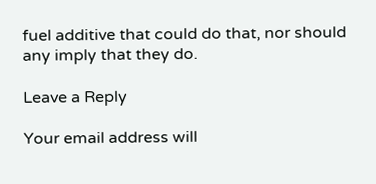fuel additive that could do that, nor should any imply that they do.

Leave a Reply

Your email address will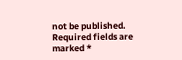not be published. Required fields are marked *